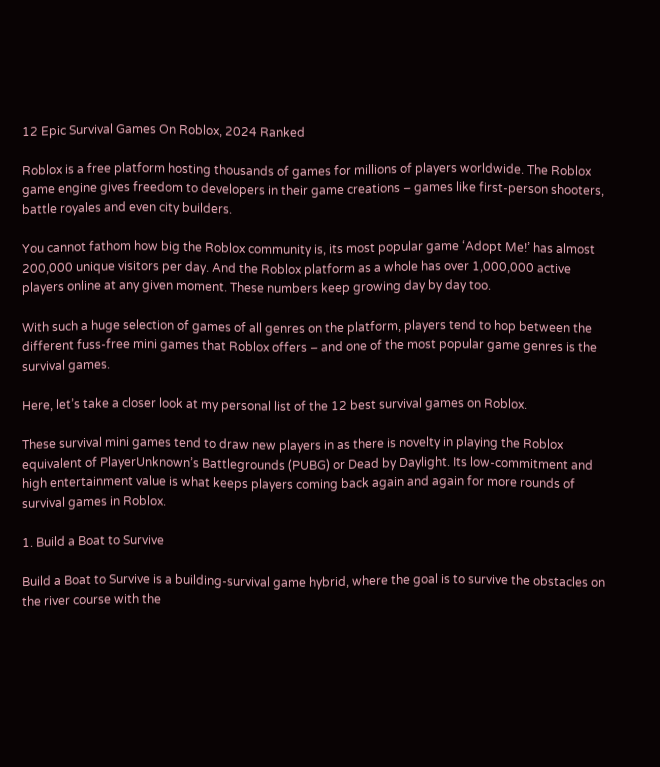12 Epic Survival Games On Roblox, 2024 Ranked

Roblox is a free platform hosting thousands of games for millions of players worldwide. The Roblox game engine gives freedom to developers in their game creations – games like first-person shooters, battle royales and even city builders.

You cannot fathom how big the Roblox community is, its most popular game ‘Adopt Me!’ has almost 200,000 unique visitors per day. And the Roblox platform as a whole has over 1,000,000 active players online at any given moment. These numbers keep growing day by day too.

With such a huge selection of games of all genres on the platform, players tend to hop between the different fuss-free mini games that Roblox offers – and one of the most popular game genres is the survival games.

Here, let’s take a closer look at my personal list of the 12 best survival games on Roblox.

These survival mini games tend to draw new players in as there is novelty in playing the Roblox equivalent of PlayerUnknown’s Battlegrounds (PUBG) or Dead by Daylight. Its low-commitment and high entertainment value is what keeps players coming back again and again for more rounds of survival games in Roblox.

1. Build a Boat to Survive

Build a Boat to Survive is a building-survival game hybrid, where the goal is to survive the obstacles on the river course with the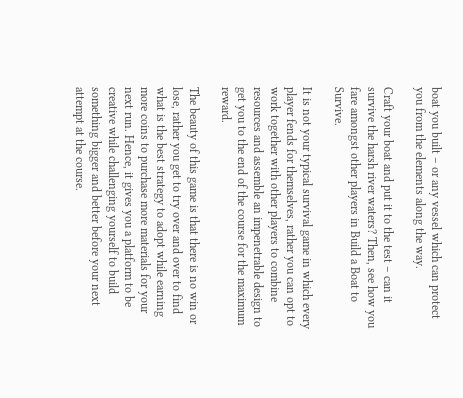boat you built – or any vessel which can protect you from the elements along the way.

Craft your boat and put it to the test – can it survive the harsh river waters? Then, see how you fare amongst other players in Build a Boat to Survive.

It is not your typical survival game in which every player fends for themselves, rather you can opt to work together with other players to combine resources and assemble an impenetrable design to get you to the end of the course for the maximum reward.

The beauty of this game is that there is no win or lose, rather you get to try over and over to find what is the best strategy to adopt while earning more coins to purchase more materials for your next run. Hence, it gives you a platform to be creative while challenging yourself to build something bigger and better before your next attempt at the course.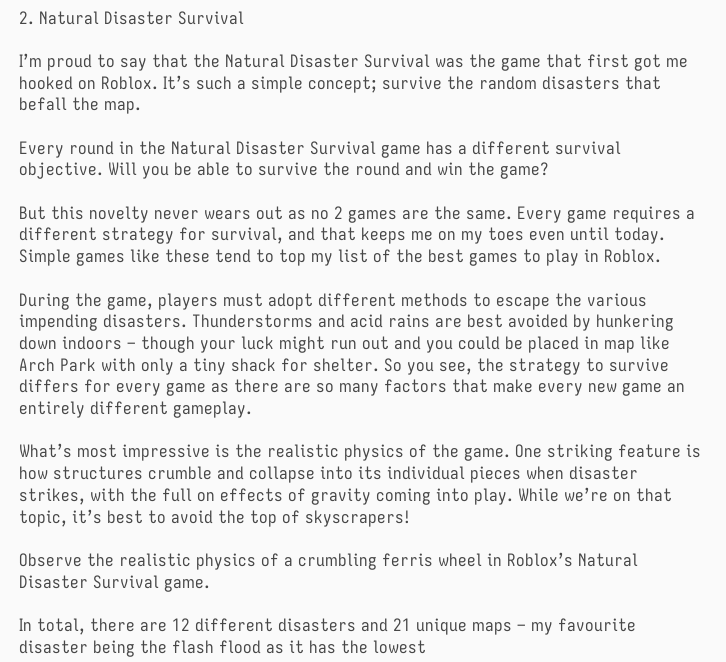2. Natural Disaster Survival

I’m proud to say that the Natural Disaster Survival was the game that first got me hooked on Roblox. It’s such a simple concept; survive the random disasters that befall the map.

Every round in the Natural Disaster Survival game has a different survival objective. Will you be able to survive the round and win the game?

But this novelty never wears out as no 2 games are the same. Every game requires a different strategy for survival, and that keeps me on my toes even until today. Simple games like these tend to top my list of the best games to play in Roblox.

During the game, players must adopt different methods to escape the various impending disasters. Thunderstorms and acid rains are best avoided by hunkering down indoors – though your luck might run out and you could be placed in map like Arch Park with only a tiny shack for shelter. So you see, the strategy to survive differs for every game as there are so many factors that make every new game an entirely different gameplay.

What’s most impressive is the realistic physics of the game. One striking feature is how structures crumble and collapse into its individual pieces when disaster strikes, with the full on effects of gravity coming into play. While we’re on that topic, it’s best to avoid the top of skyscrapers!

Observe the realistic physics of a crumbling ferris wheel in Roblox’s Natural Disaster Survival game.

In total, there are 12 different disasters and 21 unique maps – my favourite disaster being the flash flood as it has the lowest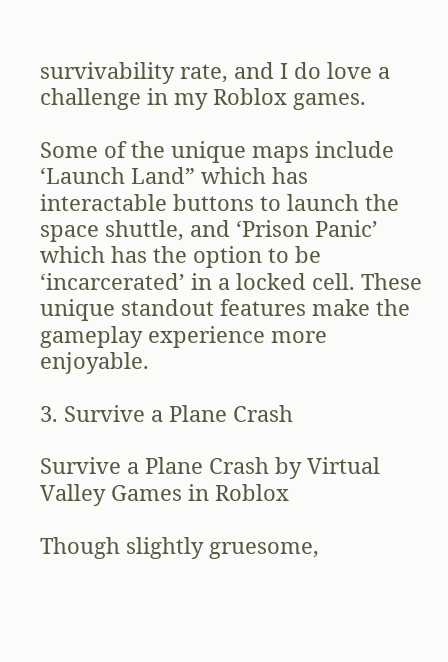survivability rate, and I do love a challenge in my Roblox games.

Some of the unique maps include ‘Launch Land” which has interactable buttons to launch the space shuttle, and ‘Prison Panic’ which has the option to be ‘incarcerated’ in a locked cell. These unique standout features make the gameplay experience more enjoyable.

3. Survive a Plane Crash

Survive a Plane Crash by Virtual Valley Games in Roblox

Though slightly gruesome,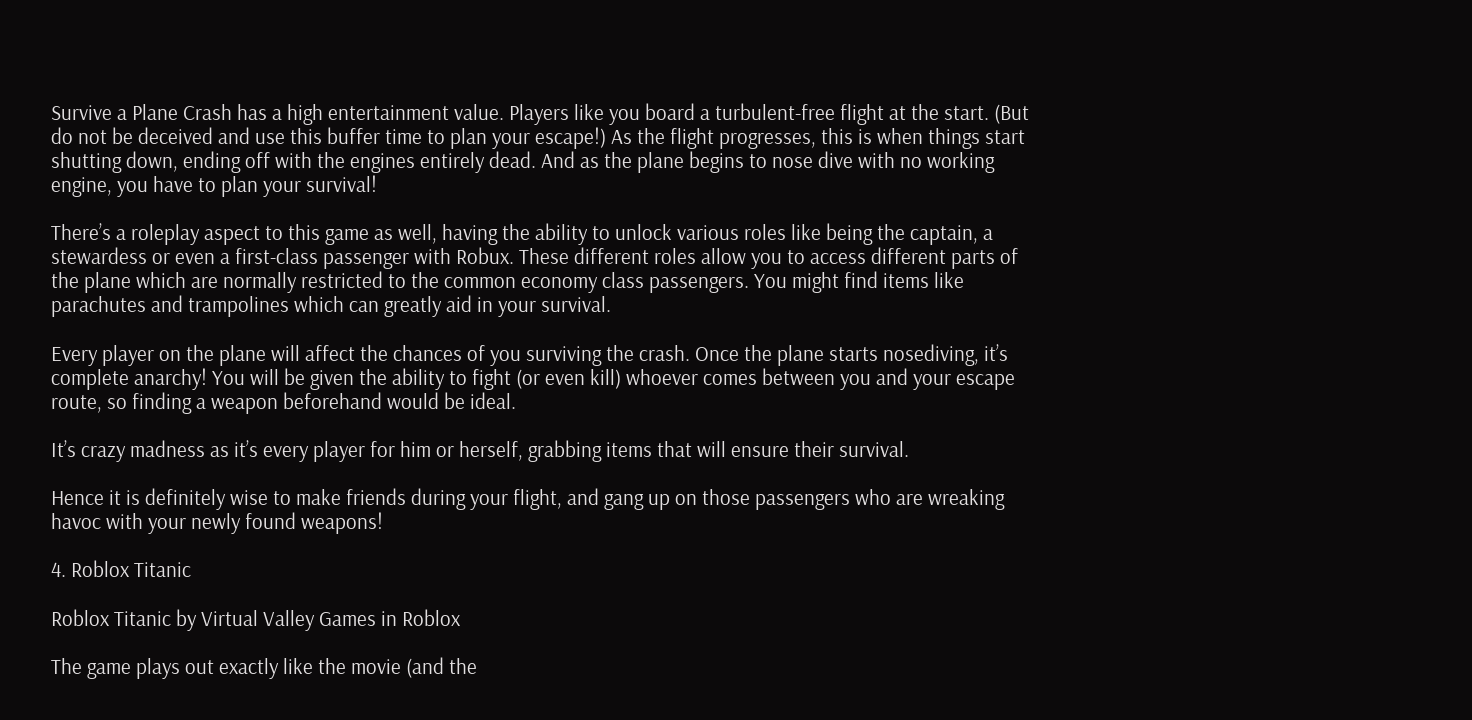Survive a Plane Crash has a high entertainment value. Players like you board a turbulent-free flight at the start. (But do not be deceived and use this buffer time to plan your escape!) As the flight progresses, this is when things start shutting down, ending off with the engines entirely dead. And as the plane begins to nose dive with no working engine, you have to plan your survival!

There’s a roleplay aspect to this game as well, having the ability to unlock various roles like being the captain, a stewardess or even a first-class passenger with Robux. These different roles allow you to access different parts of the plane which are normally restricted to the common economy class passengers. You might find items like parachutes and trampolines which can greatly aid in your survival.

Every player on the plane will affect the chances of you surviving the crash. Once the plane starts nosediving, it’s complete anarchy! You will be given the ability to fight (or even kill) whoever comes between you and your escape route, so finding a weapon beforehand would be ideal.

It’s crazy madness as it’s every player for him or herself, grabbing items that will ensure their survival.

Hence it is definitely wise to make friends during your flight, and gang up on those passengers who are wreaking havoc with your newly found weapons!

4. Roblox Titanic

Roblox Titanic by Virtual Valley Games in Roblox

The game plays out exactly like the movie (and the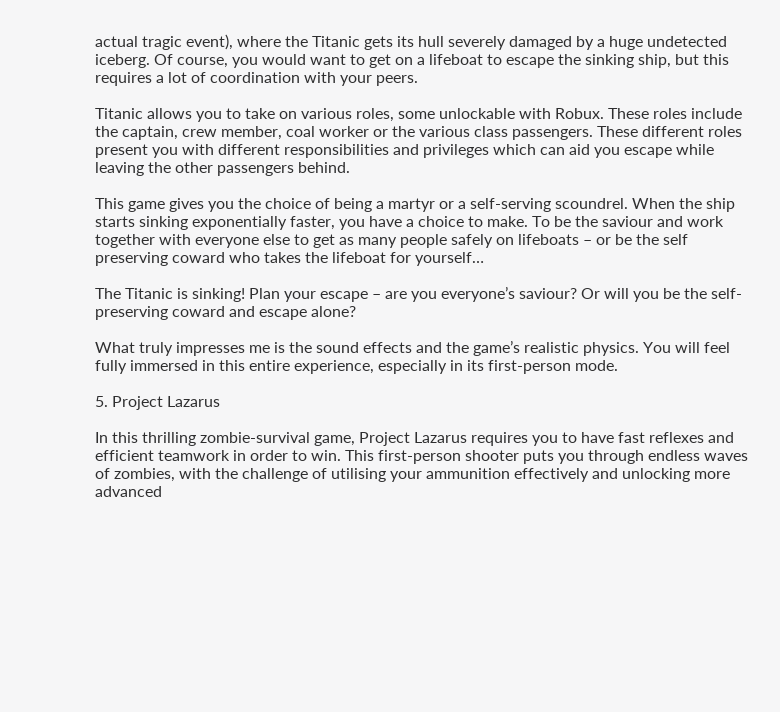actual tragic event), where the Titanic gets its hull severely damaged by a huge undetected iceberg. Of course, you would want to get on a lifeboat to escape the sinking ship, but this requires a lot of coordination with your peers.

Titanic allows you to take on various roles, some unlockable with Robux. These roles include the captain, crew member, coal worker or the various class passengers. These different roles present you with different responsibilities and privileges which can aid you escape while leaving the other passengers behind.

This game gives you the choice of being a martyr or a self-serving scoundrel. When the ship starts sinking exponentially faster, you have a choice to make. To be the saviour and work together with everyone else to get as many people safely on lifeboats – or be the self preserving coward who takes the lifeboat for yourself…

The Titanic is sinking! Plan your escape – are you everyone’s saviour? Or will you be the self-preserving coward and escape alone?

What truly impresses me is the sound effects and the game’s realistic physics. You will feel fully immersed in this entire experience, especially in its first-person mode.

5. Project Lazarus

In this thrilling zombie-survival game, Project Lazarus requires you to have fast reflexes and efficient teamwork in order to win. This first-person shooter puts you through endless waves of zombies, with the challenge of utilising your ammunition effectively and unlocking more advanced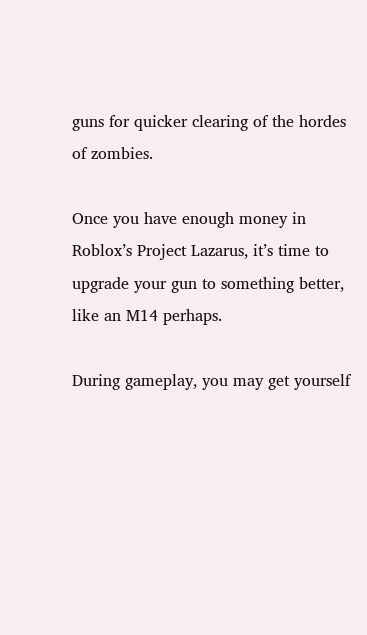guns for quicker clearing of the hordes of zombies.

Once you have enough money in Roblox’s Project Lazarus, it’s time to upgrade your gun to something better, like an M14 perhaps.

During gameplay, you may get yourself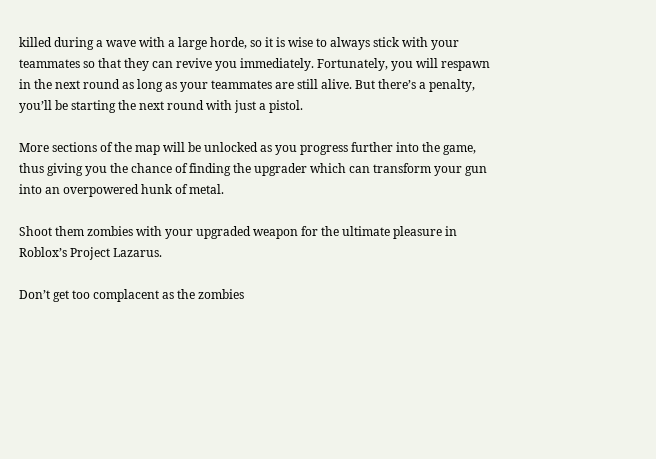killed during a wave with a large horde, so it is wise to always stick with your teammates so that they can revive you immediately. Fortunately, you will respawn in the next round as long as your teammates are still alive. But there’s a penalty, you’ll be starting the next round with just a pistol.

More sections of the map will be unlocked as you progress further into the game, thus giving you the chance of finding the upgrader which can transform your gun into an overpowered hunk of metal.

Shoot them zombies with your upgraded weapon for the ultimate pleasure in Roblox’s Project Lazarus.

Don’t get too complacent as the zombies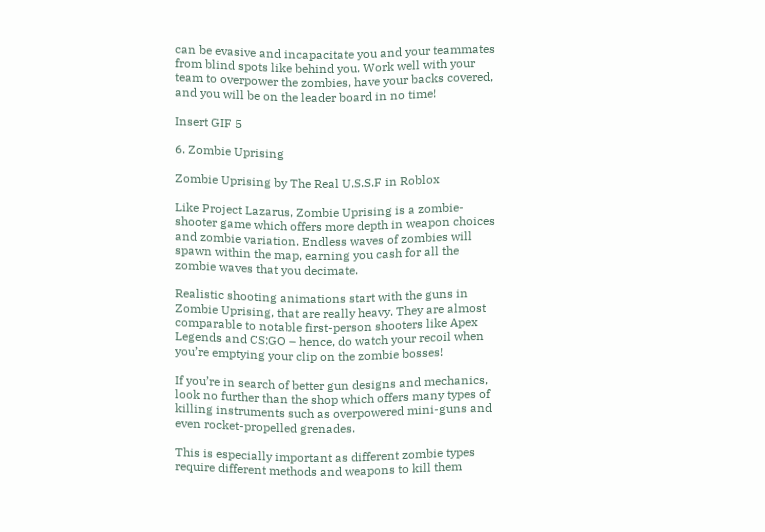can be evasive and incapacitate you and your teammates from blind spots like behind you. Work well with your team to overpower the zombies, have your backs covered, and you will be on the leader board in no time!

Insert GIF 5

6. Zombie Uprising

Zombie Uprising by The Real U.S.S.F in Roblox

Like Project Lazarus, Zombie Uprising is a zombie-shooter game which offers more depth in weapon choices and zombie variation. Endless waves of zombies will spawn within the map, earning you cash for all the zombie waves that you decimate.

Realistic shooting animations start with the guns in Zombie Uprising, that are really heavy. They are almost comparable to notable first-person shooters like Apex Legends and CS:GO – hence, do watch your recoil when you’re emptying your clip on the zombie bosses!

If you’re in search of better gun designs and mechanics, look no further than the shop which offers many types of killing instruments such as overpowered mini-guns and even rocket-propelled grenades.

This is especially important as different zombie types require different methods and weapons to kill them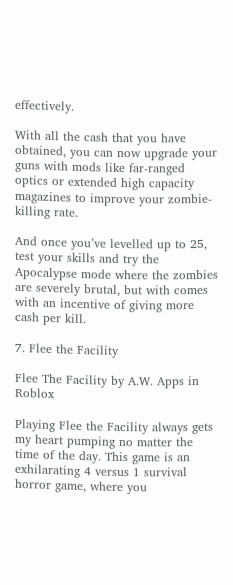effectively.

With all the cash that you have obtained, you can now upgrade your guns with mods like far-ranged optics or extended high capacity magazines to improve your zombie-killing rate.

And once you’ve levelled up to 25, test your skills and try the Apocalypse mode where the zombies are severely brutal, but with comes with an incentive of giving more cash per kill.

7. Flee the Facility

Flee The Facility by A.W. Apps in Roblox

Playing Flee the Facility always gets my heart pumping no matter the time of the day. This game is an exhilarating 4 versus 1 survival horror game, where you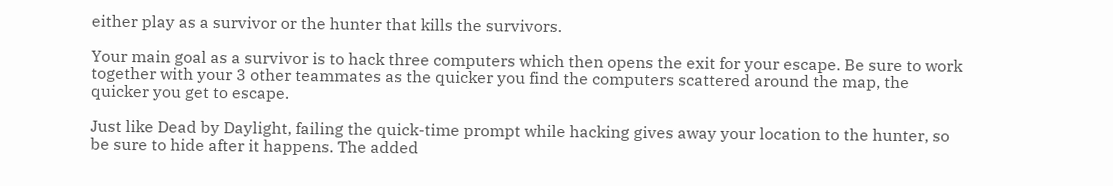either play as a survivor or the hunter that kills the survivors.

Your main goal as a survivor is to hack three computers which then opens the exit for your escape. Be sure to work together with your 3 other teammates as the quicker you find the computers scattered around the map, the quicker you get to escape.

Just like Dead by Daylight, failing the quick-time prompt while hacking gives away your location to the hunter, so be sure to hide after it happens. The added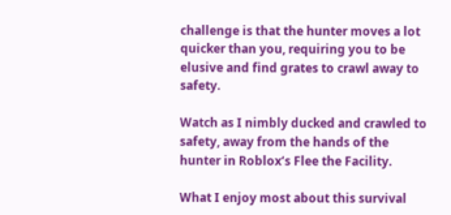challenge is that the hunter moves a lot quicker than you, requiring you to be elusive and find grates to crawl away to safety.

Watch as I nimbly ducked and crawled to safety, away from the hands of the hunter in Roblox’s Flee the Facility.

What I enjoy most about this survival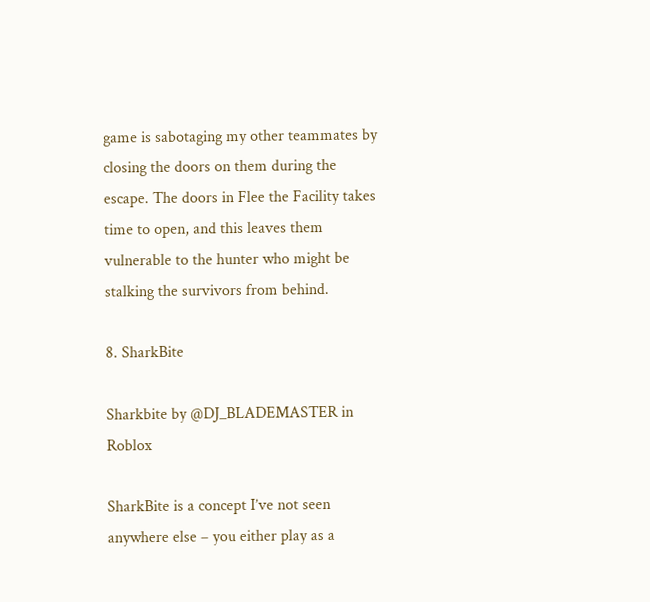game is sabotaging my other teammates by closing the doors on them during the escape. The doors in Flee the Facility takes time to open, and this leaves them vulnerable to the hunter who might be stalking the survivors from behind.

8. SharkBite

Sharkbite by @DJ_BLADEMASTER in Roblox

SharkBite is a concept I’ve not seen anywhere else – you either play as a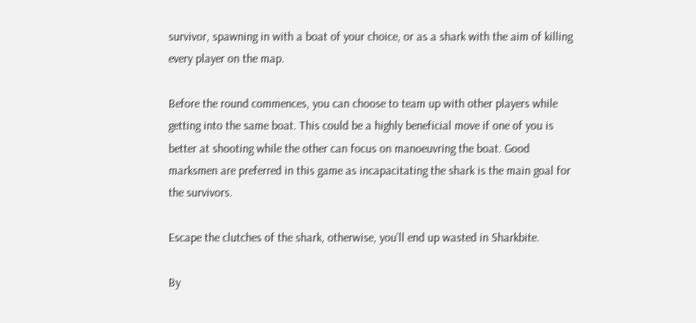survivor, spawning in with a boat of your choice, or as a shark with the aim of killing every player on the map.

Before the round commences, you can choose to team up with other players while getting into the same boat. This could be a highly beneficial move if one of you is better at shooting while the other can focus on manoeuvring the boat. Good marksmen are preferred in this game as incapacitating the shark is the main goal for the survivors.

Escape the clutches of the shark, otherwise, you’ll end up wasted in Sharkbite.

By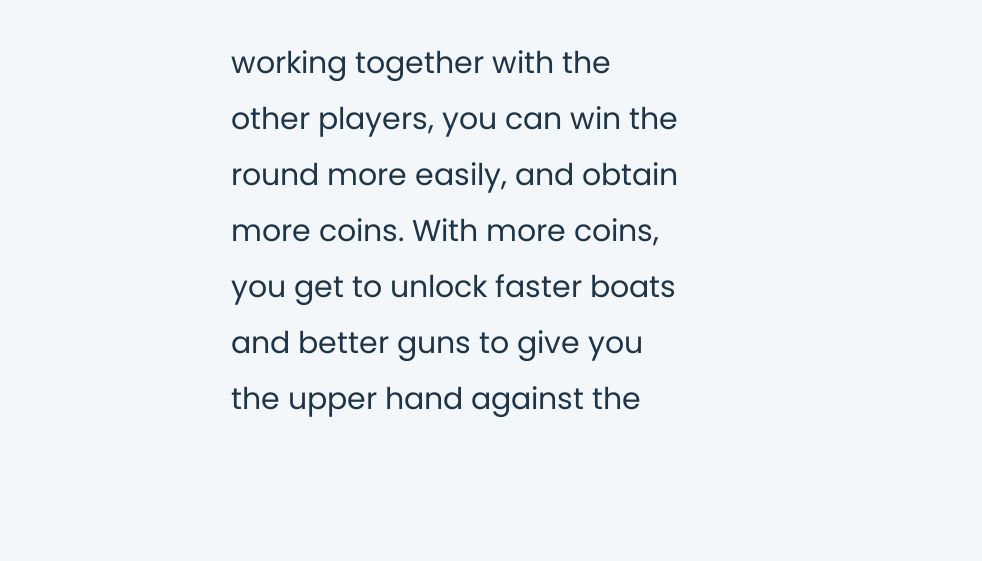working together with the other players, you can win the round more easily, and obtain more coins. With more coins, you get to unlock faster boats and better guns to give you the upper hand against the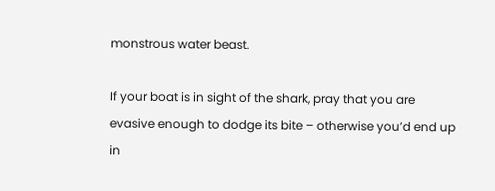monstrous water beast.

If your boat is in sight of the shark, pray that you are evasive enough to dodge its bite – otherwise you’d end up in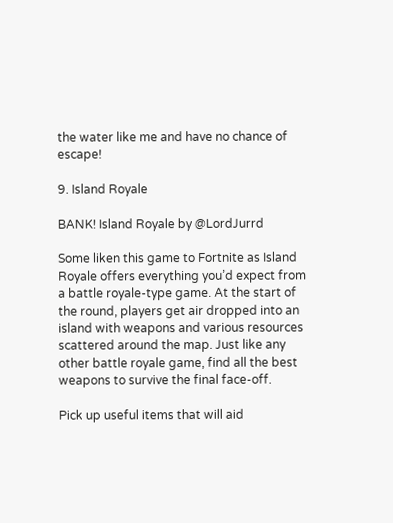the water like me and have no chance of escape!

9. Island Royale

BANK! Island Royale by @LordJurrd

Some liken this game to Fortnite as Island Royale offers everything you’d expect from a battle royale-type game. At the start of the round, players get air dropped into an island with weapons and various resources scattered around the map. Just like any other battle royale game, find all the best weapons to survive the final face-off.

Pick up useful items that will aid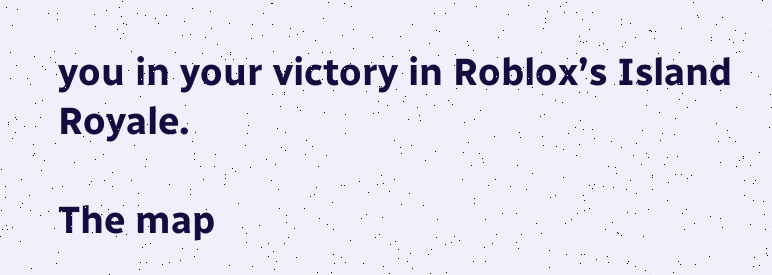you in your victory in Roblox’s Island Royale.

The map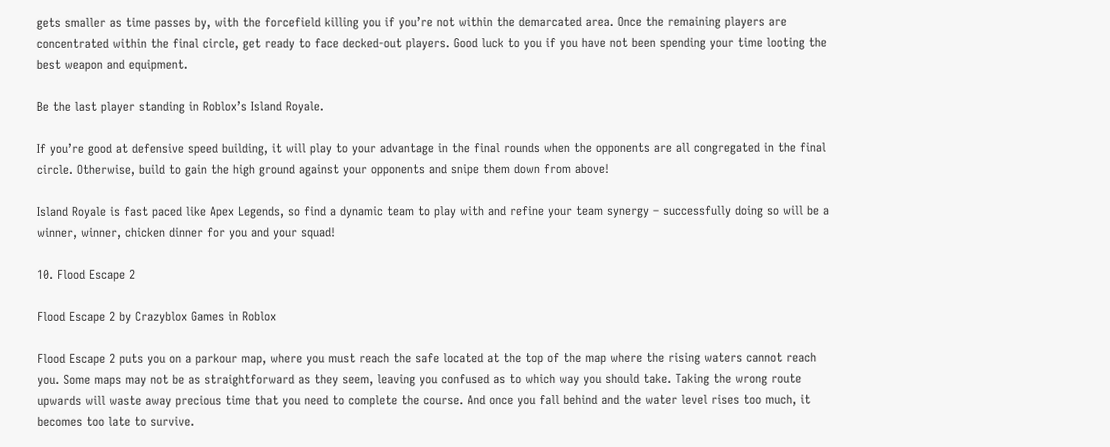gets smaller as time passes by, with the forcefield killing you if you’re not within the demarcated area. Once the remaining players are concentrated within the final circle, get ready to face decked-out players. Good luck to you if you have not been spending your time looting the best weapon and equipment.

Be the last player standing in Roblox’s Island Royale.

If you’re good at defensive speed building, it will play to your advantage in the final rounds when the opponents are all congregated in the final circle. Otherwise, build to gain the high ground against your opponents and snipe them down from above!

Island Royale is fast paced like Apex Legends, so find a dynamic team to play with and refine your team synergy – successfully doing so will be a winner, winner, chicken dinner for you and your squad!

10. Flood Escape 2

Flood Escape 2 by Crazyblox Games in Roblox

Flood Escape 2 puts you on a parkour map, where you must reach the safe located at the top of the map where the rising waters cannot reach you. Some maps may not be as straightforward as they seem, leaving you confused as to which way you should take. Taking the wrong route upwards will waste away precious time that you need to complete the course. And once you fall behind and the water level rises too much, it becomes too late to survive.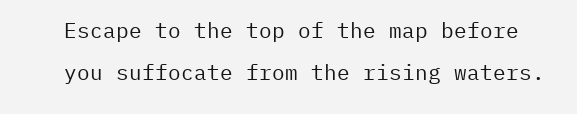Escape to the top of the map before you suffocate from the rising waters.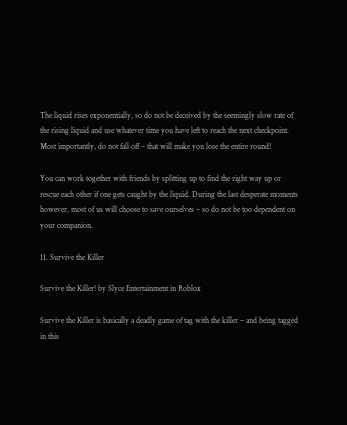The liquid rises exponentially, so do not be deceived by the seemingly slow rate of the rising liquid and use whatever time you have left to reach the next checkpoint. Most importantly, do not fall off – that will make you lose the entire round!

You can work together with friends by splitting up to find the right way up or rescue each other if one gets caught by the liquid. During the last desperate moments however, most of us will choose to save ourselves – so do not be too dependent on your companion.

11. Survive the Killer

Survive the Killer! by Slyce Entertainment in Roblox

Survive the Killer is basically a deadly game of tag with the killer – and being tagged in this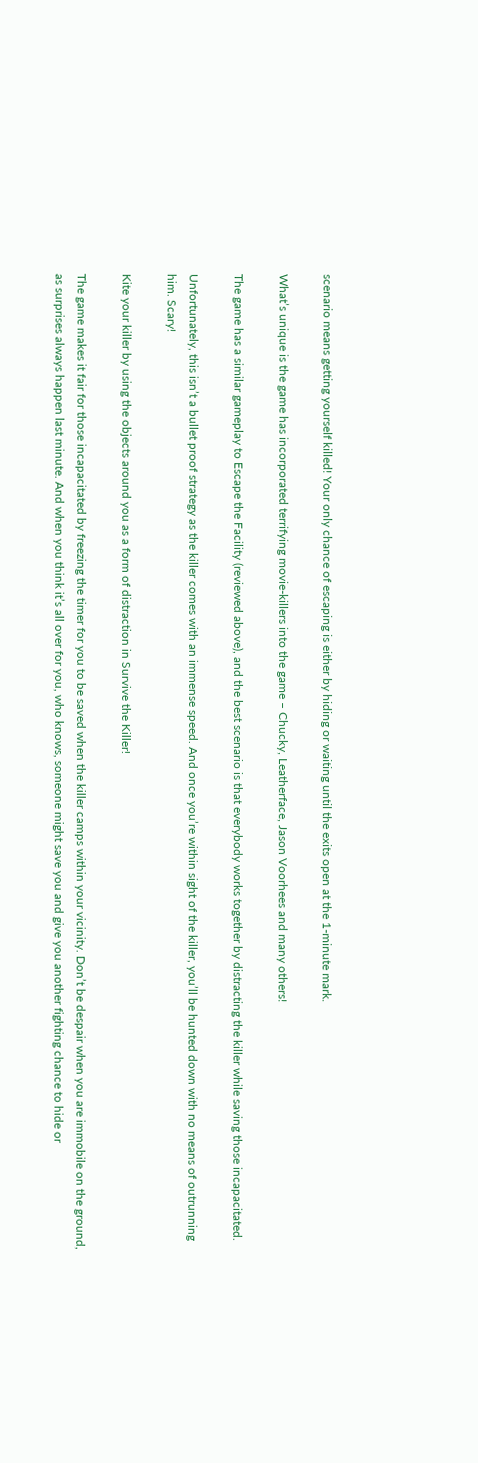scenario means getting yourself killed! Your only chance of escaping is either by hiding or waiting until the exits open at the 1-minute mark.

What’s unique is the game has incorporated terrifying movie-killers into the game – Chucky, Leatherface, Jason Voorhees and many others!

The game has a similar gameplay to Escape the Facility (reviewed above), and the best scenario is that everybody works together by distracting the killer while saving those incapacitated.

Unfortunately, this isn’t a bullet proof strategy as the killer comes with an immense speed. And once you’re within sight of the killer, you’ll be hunted down with no means of outrunning him. Scary!

Kite your killer by using the objects around you as a form of distraction in Survive the Killer!

The game makes it fair for those incapacitated by freezing the timer for you to be saved when the killer camps within your vicinity. Don’t be despair when you are immobile on the ground, as surprises always happen last minute. And when you think it’s all over for you, who knows, someone might save you and give you another fighting chance to hide or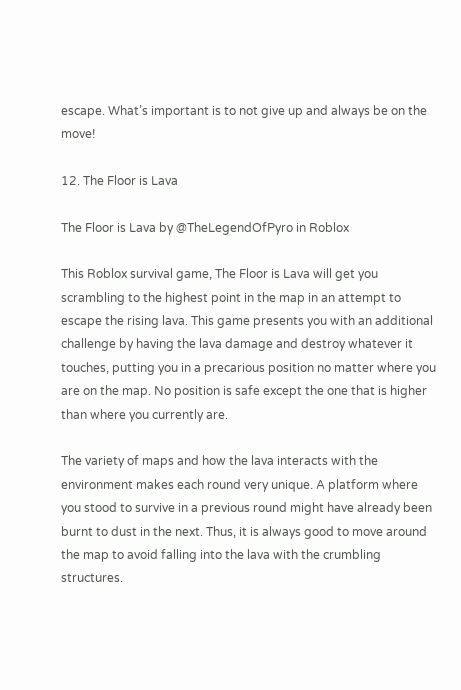escape. What’s important is to not give up and always be on the move!

12. The Floor is Lava

The Floor is Lava by @TheLegendOfPyro in Roblox

This Roblox survival game, The Floor is Lava will get you scrambling to the highest point in the map in an attempt to escape the rising lava. This game presents you with an additional challenge by having the lava damage and destroy whatever it touches, putting you in a precarious position no matter where you are on the map. No position is safe except the one that is higher than where you currently are.

The variety of maps and how the lava interacts with the environment makes each round very unique. A platform where you stood to survive in a previous round might have already been burnt to dust in the next. Thus, it is always good to move around the map to avoid falling into the lava with the crumbling structures.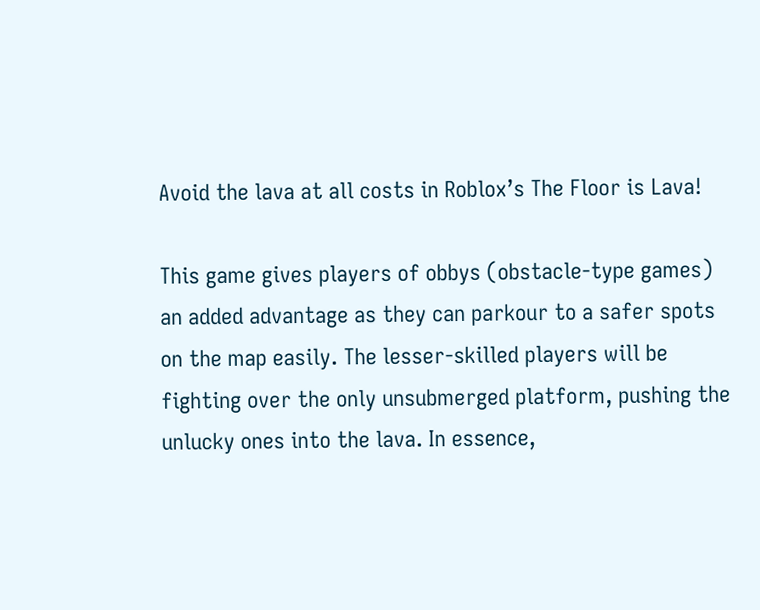Avoid the lava at all costs in Roblox’s The Floor is Lava!

This game gives players of obbys (obstacle-type games) an added advantage as they can parkour to a safer spots on the map easily. The lesser-skilled players will be fighting over the only unsubmerged platform, pushing the unlucky ones into the lava. In essence,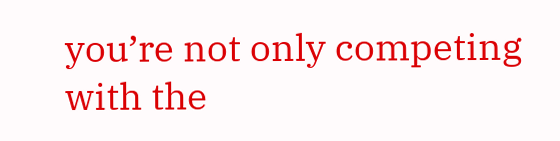you’re not only competing with the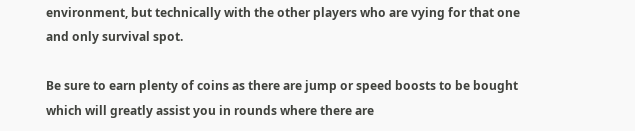environment, but technically with the other players who are vying for that one and only survival spot.

Be sure to earn plenty of coins as there are jump or speed boosts to be bought which will greatly assist you in rounds where there are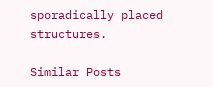sporadically placed structures.

Similar Posts